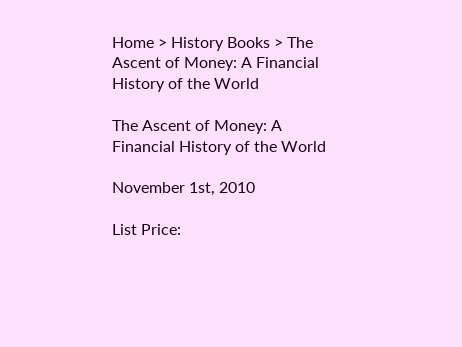Home > History Books > The Ascent of Money: A Financial History of the World

The Ascent of Money: A Financial History of the World

November 1st, 2010

List Price: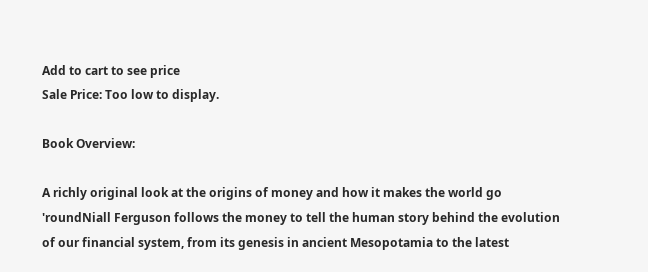Add to cart to see price
Sale Price: Too low to display.

Book Overview:

A richly original look at the origins of money and how it makes the world go 'roundNiall Ferguson follows the money to tell the human story behind the evolution of our financial system, from its genesis in ancient Mesopotamia to the latest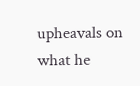upheavals on what he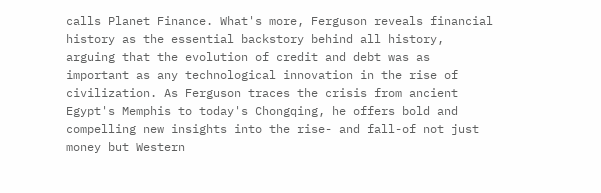calls Planet Finance. What's more, Ferguson reveals financial history as the essential backstory behind all history, arguing that the evolution of credit and debt was as important as any technological innovation in the rise of civilization. As Ferguson traces the crisis from ancient Egypt's Memphis to today's Chongqing, he offers bold and compelling new insights into the rise- and fall-of not just money but Western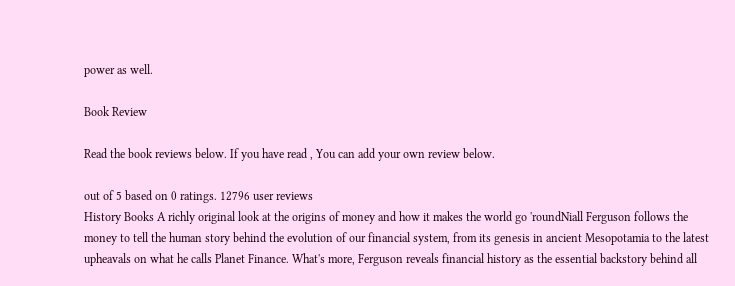power as well.

Book Review

Read the book reviews below. If you have read , You can add your own review below.

out of 5 based on 0 ratings. 12796 user reviews
History Books A richly original look at the origins of money and how it makes the world go 'roundNiall Ferguson follows the money to tell the human story behind the evolution of our financial system, from its genesis in ancient Mesopotamia to the latest upheavals on what he calls Planet Finance. What's more, Ferguson reveals financial history as the essential backstory behind all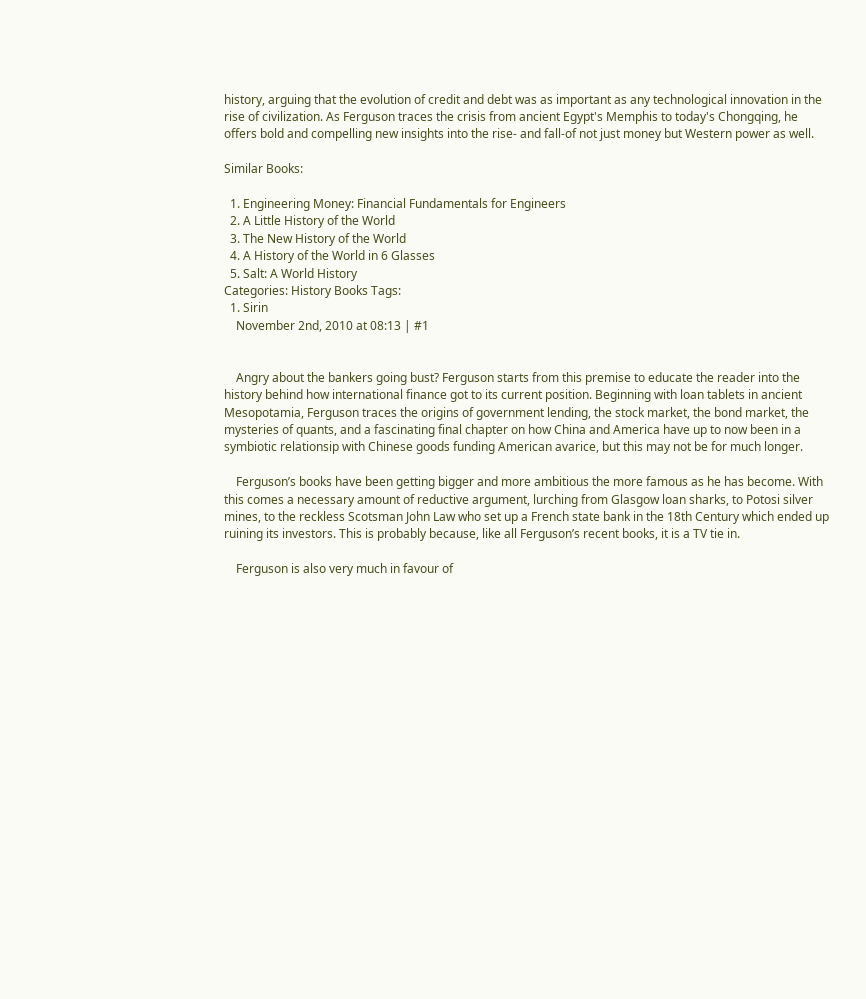history, arguing that the evolution of credit and debt was as important as any technological innovation in the rise of civilization. As Ferguson traces the crisis from ancient Egypt's Memphis to today's Chongqing, he offers bold and compelling new insights into the rise- and fall-of not just money but Western power as well.

Similar Books:

  1. Engineering Money: Financial Fundamentals for Engineers
  2. A Little History of the World
  3. The New History of the World
  4. A History of the World in 6 Glasses
  5. Salt: A World History
Categories: History Books Tags:
  1. Sirin
    November 2nd, 2010 at 08:13 | #1


    Angry about the bankers going bust? Ferguson starts from this premise to educate the reader into the history behind how international finance got to its current position. Beginning with loan tablets in ancient Mesopotamia, Ferguson traces the origins of government lending, the stock market, the bond market, the mysteries of quants, and a fascinating final chapter on how China and America have up to now been in a symbiotic relationsip with Chinese goods funding American avarice, but this may not be for much longer.

    Ferguson’s books have been getting bigger and more ambitious the more famous as he has become. With this comes a necessary amount of reductive argument, lurching from Glasgow loan sharks, to Potosi silver mines, to the reckless Scotsman John Law who set up a French state bank in the 18th Century which ended up ruining its investors. This is probably because, like all Ferguson’s recent books, it is a TV tie in.

    Ferguson is also very much in favour of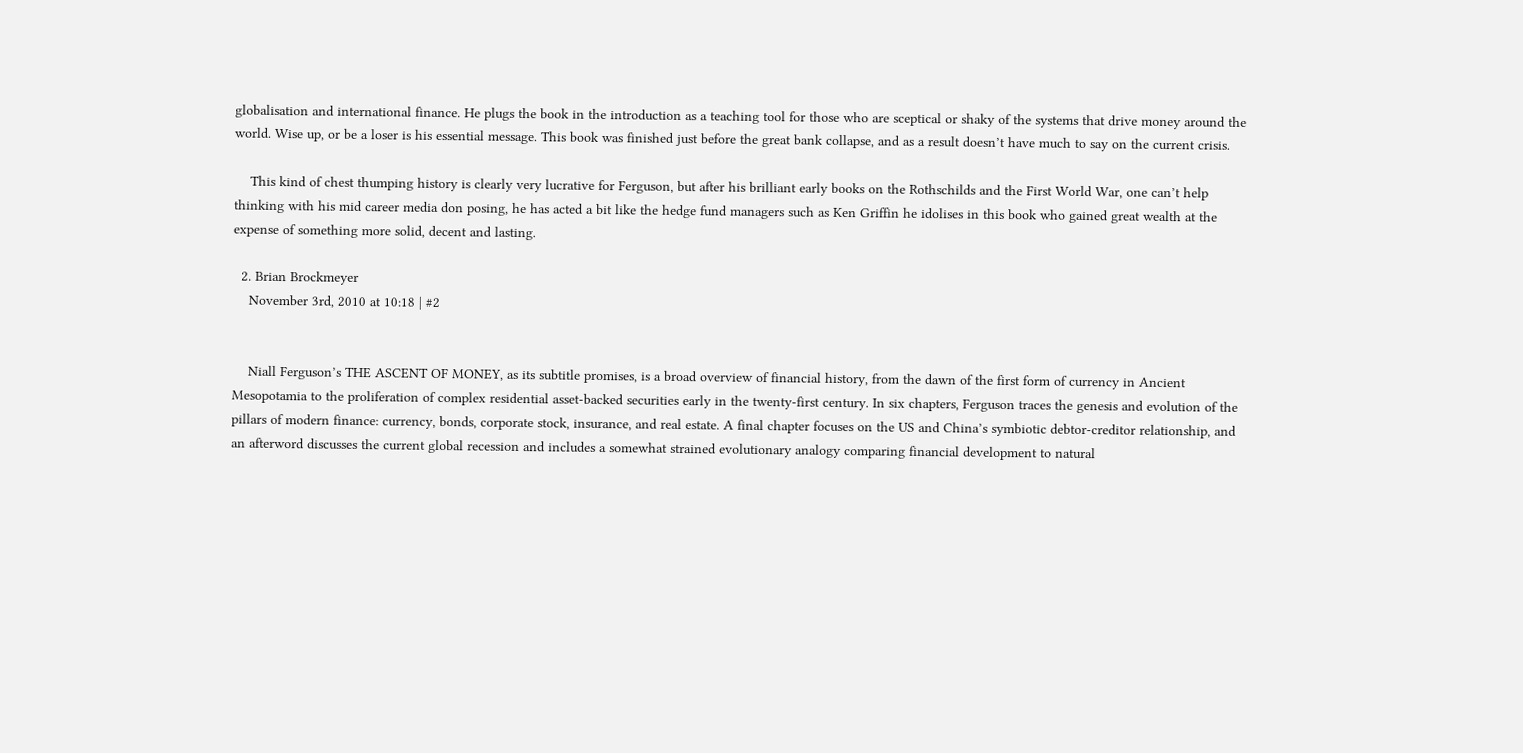globalisation and international finance. He plugs the book in the introduction as a teaching tool for those who are sceptical or shaky of the systems that drive money around the world. Wise up, or be a loser is his essential message. This book was finished just before the great bank collapse, and as a result doesn’t have much to say on the current crisis.

    This kind of chest thumping history is clearly very lucrative for Ferguson, but after his brilliant early books on the Rothschilds and the First World War, one can’t help thinking with his mid career media don posing, he has acted a bit like the hedge fund managers such as Ken Griffin he idolises in this book who gained great wealth at the expense of something more solid, decent and lasting.

  2. Brian Brockmeyer
    November 3rd, 2010 at 10:18 | #2


    Niall Ferguson’s THE ASCENT OF MONEY, as its subtitle promises, is a broad overview of financial history, from the dawn of the first form of currency in Ancient Mesopotamia to the proliferation of complex residential asset-backed securities early in the twenty-first century. In six chapters, Ferguson traces the genesis and evolution of the pillars of modern finance: currency, bonds, corporate stock, insurance, and real estate. A final chapter focuses on the US and China’s symbiotic debtor-creditor relationship, and an afterword discusses the current global recession and includes a somewhat strained evolutionary analogy comparing financial development to natural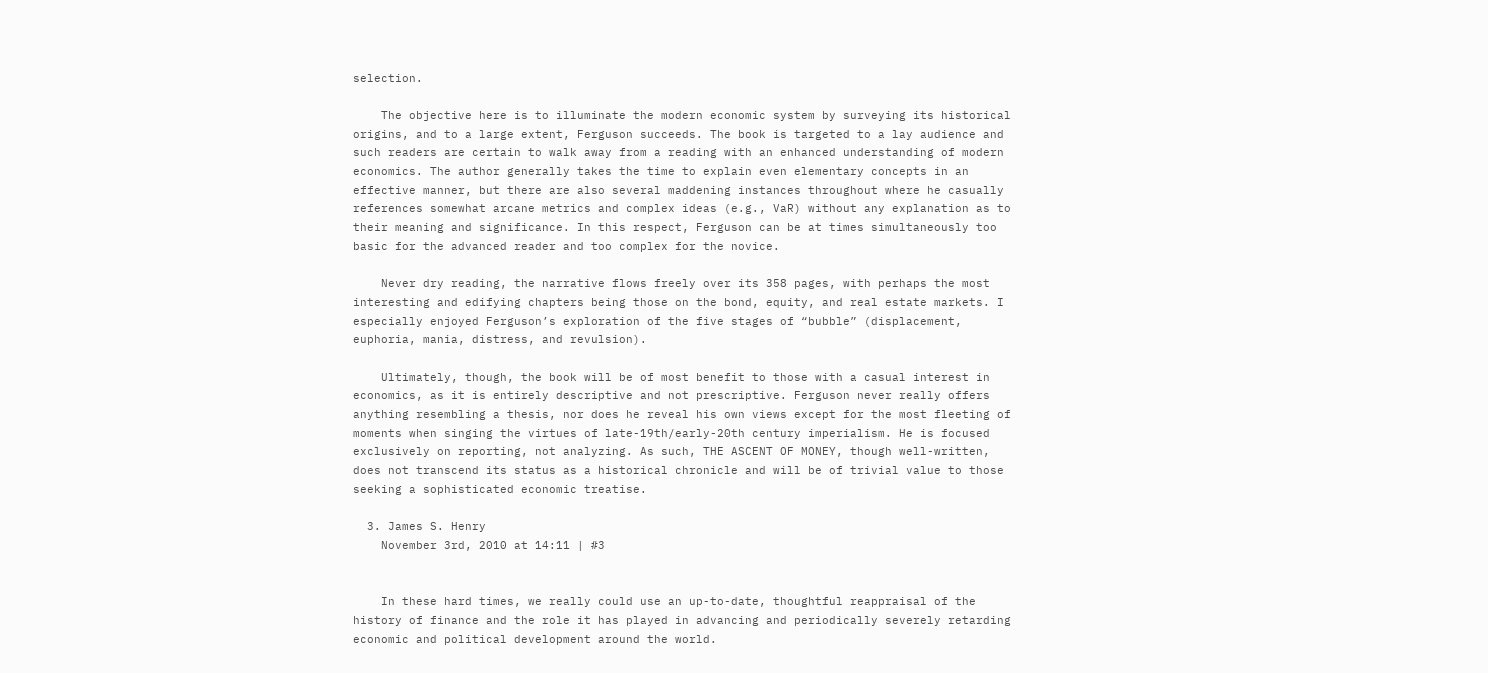selection.

    The objective here is to illuminate the modern economic system by surveying its historical origins, and to a large extent, Ferguson succeeds. The book is targeted to a lay audience and such readers are certain to walk away from a reading with an enhanced understanding of modern economics. The author generally takes the time to explain even elementary concepts in an effective manner, but there are also several maddening instances throughout where he casually references somewhat arcane metrics and complex ideas (e.g., VaR) without any explanation as to their meaning and significance. In this respect, Ferguson can be at times simultaneously too basic for the advanced reader and too complex for the novice.

    Never dry reading, the narrative flows freely over its 358 pages, with perhaps the most interesting and edifying chapters being those on the bond, equity, and real estate markets. I especially enjoyed Ferguson’s exploration of the five stages of “bubble” (displacement, euphoria, mania, distress, and revulsion).

    Ultimately, though, the book will be of most benefit to those with a casual interest in economics, as it is entirely descriptive and not prescriptive. Ferguson never really offers anything resembling a thesis, nor does he reveal his own views except for the most fleeting of moments when singing the virtues of late-19th/early-20th century imperialism. He is focused exclusively on reporting, not analyzing. As such, THE ASCENT OF MONEY, though well-written, does not transcend its status as a historical chronicle and will be of trivial value to those seeking a sophisticated economic treatise.

  3. James S. Henry
    November 3rd, 2010 at 14:11 | #3


    In these hard times, we really could use an up-to-date, thoughtful reappraisal of the history of finance and the role it has played in advancing and periodically severely retarding economic and political development around the world.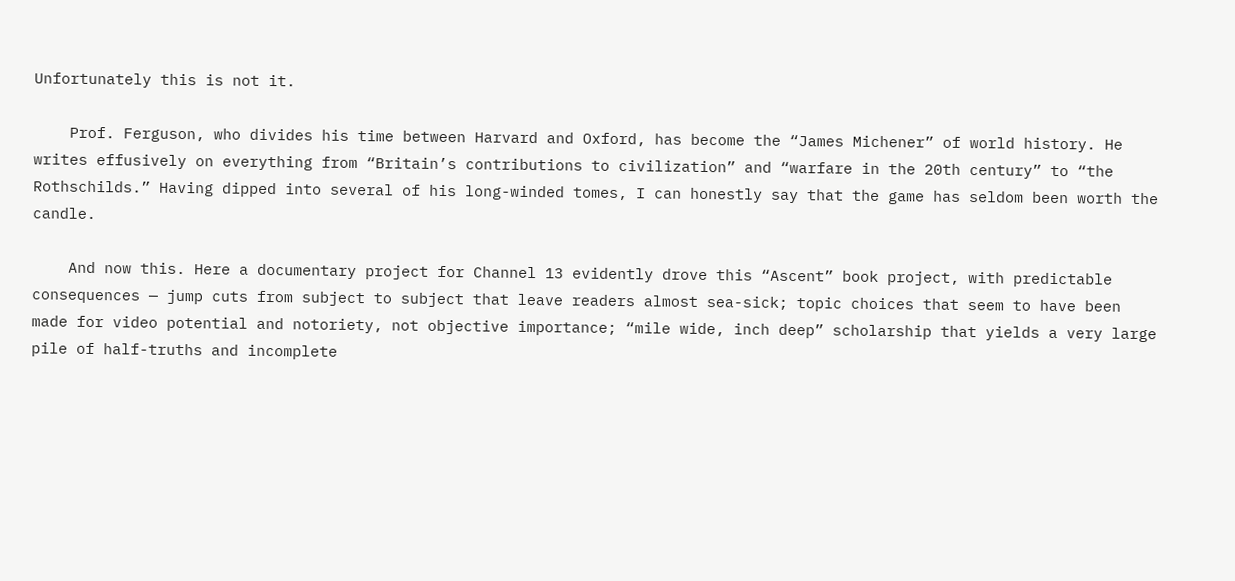Unfortunately this is not it.

    Prof. Ferguson, who divides his time between Harvard and Oxford, has become the “James Michener” of world history. He writes effusively on everything from “Britain’s contributions to civilization” and “warfare in the 20th century” to “the Rothschilds.” Having dipped into several of his long-winded tomes, I can honestly say that the game has seldom been worth the candle.

    And now this. Here a documentary project for Channel 13 evidently drove this “Ascent” book project, with predictable consequences — jump cuts from subject to subject that leave readers almost sea-sick; topic choices that seem to have been made for video potential and notoriety, not objective importance; “mile wide, inch deep” scholarship that yields a very large pile of half-truths and incomplete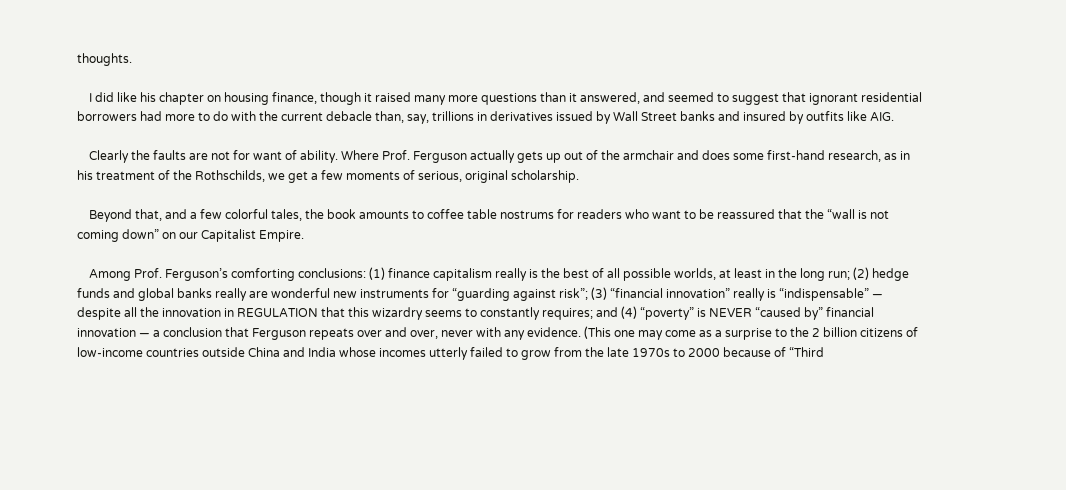thoughts.

    I did like his chapter on housing finance, though it raised many more questions than it answered, and seemed to suggest that ignorant residential borrowers had more to do with the current debacle than, say, trillions in derivatives issued by Wall Street banks and insured by outfits like AIG.

    Clearly the faults are not for want of ability. Where Prof. Ferguson actually gets up out of the armchair and does some first-hand research, as in his treatment of the Rothschilds, we get a few moments of serious, original scholarship.

    Beyond that, and a few colorful tales, the book amounts to coffee table nostrums for readers who want to be reassured that the “wall is not coming down” on our Capitalist Empire.

    Among Prof. Ferguson’s comforting conclusions: (1) finance capitalism really is the best of all possible worlds, at least in the long run; (2) hedge funds and global banks really are wonderful new instruments for “guarding against risk”; (3) “financial innovation” really is “indispensable” — despite all the innovation in REGULATION that this wizardry seems to constantly requires; and (4) “poverty” is NEVER “caused by” financial innovation — a conclusion that Ferguson repeats over and over, never with any evidence. (This one may come as a surprise to the 2 billion citizens of low-income countries outside China and India whose incomes utterly failed to grow from the late 1970s to 2000 because of “Third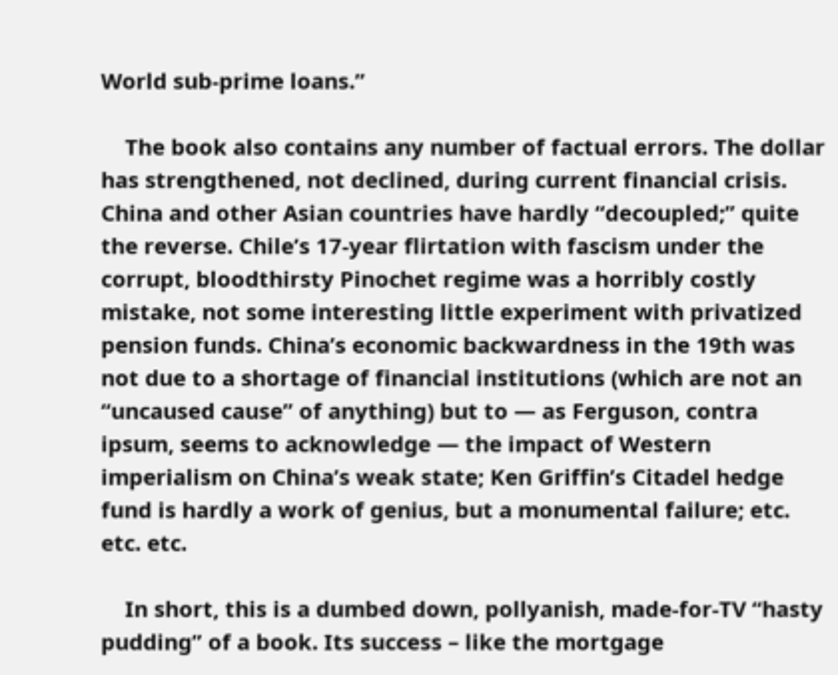World sub-prime loans.”

    The book also contains any number of factual errors. The dollar has strengthened, not declined, during current financial crisis. China and other Asian countries have hardly “decoupled;” quite the reverse. Chile’s 17-year flirtation with fascism under the corrupt, bloodthirsty Pinochet regime was a horribly costly mistake, not some interesting little experiment with privatized pension funds. China’s economic backwardness in the 19th was not due to a shortage of financial institutions (which are not an “uncaused cause” of anything) but to — as Ferguson, contra ipsum, seems to acknowledge — the impact of Western imperialism on China’s weak state; Ken Griffin’s Citadel hedge fund is hardly a work of genius, but a monumental failure; etc. etc. etc.

    In short, this is a dumbed down, pollyanish, made-for-TV “hasty pudding” of a book. Its success – like the mortgage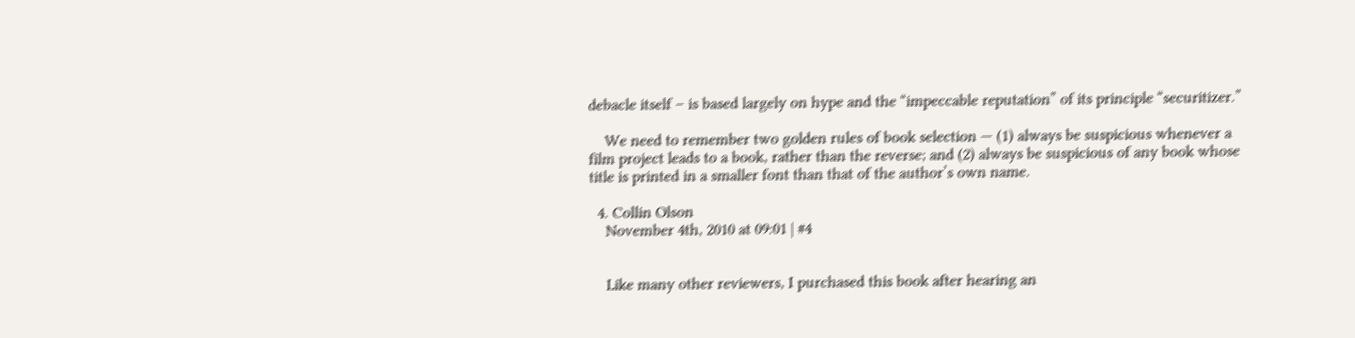debacle itself – is based largely on hype and the “impeccable reputation” of its principle “securitizer.”

    We need to remember two golden rules of book selection — (1) always be suspicious whenever a film project leads to a book, rather than the reverse; and (2) always be suspicious of any book whose title is printed in a smaller font than that of the author’s own name.

  4. Collin Olson
    November 4th, 2010 at 09:01 | #4


    Like many other reviewers, I purchased this book after hearing an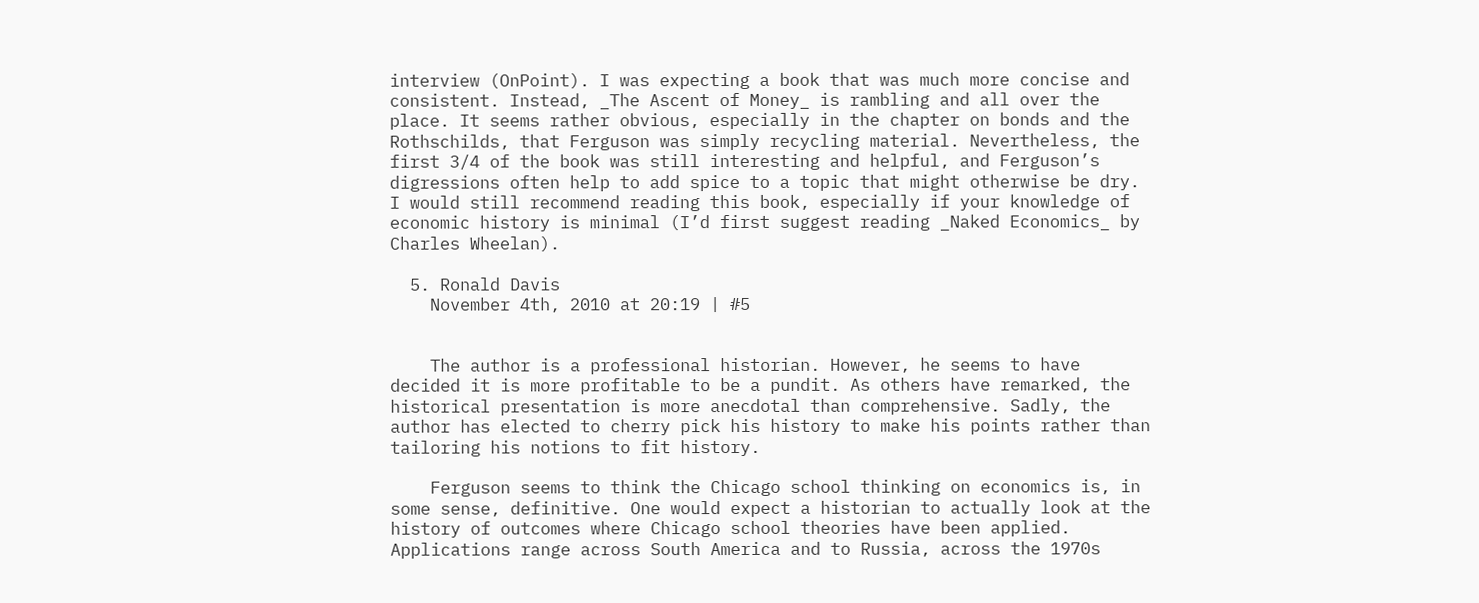interview (OnPoint). I was expecting a book that was much more concise and consistent. Instead, _The Ascent of Money_ is rambling and all over the place. It seems rather obvious, especially in the chapter on bonds and the Rothschilds, that Ferguson was simply recycling material. Nevertheless, the first 3/4 of the book was still interesting and helpful, and Ferguson’s digressions often help to add spice to a topic that might otherwise be dry. I would still recommend reading this book, especially if your knowledge of economic history is minimal (I’d first suggest reading _Naked Economics_ by Charles Wheelan).

  5. Ronald Davis
    November 4th, 2010 at 20:19 | #5


    The author is a professional historian. However, he seems to have decided it is more profitable to be a pundit. As others have remarked, the historical presentation is more anecdotal than comprehensive. Sadly, the author has elected to cherry pick his history to make his points rather than tailoring his notions to fit history.

    Ferguson seems to think the Chicago school thinking on economics is, in some sense, definitive. One would expect a historian to actually look at the history of outcomes where Chicago school theories have been applied. Applications range across South America and to Russia, across the 1970s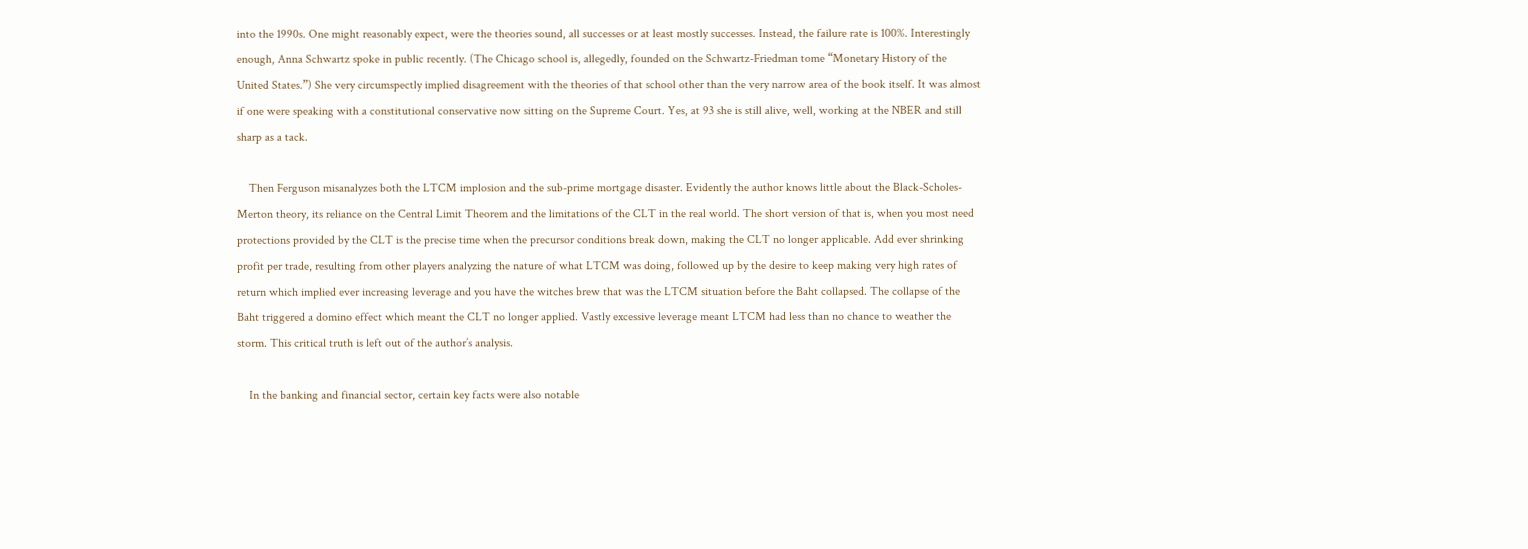into the 1990s. One might reasonably expect, were the theories sound, all successes or at least mostly successes. Instead, the failure rate is 100%. Interestingly enough, Anna Schwartz spoke in public recently. (The Chicago school is, allegedly, founded on the Schwartz-Friedman tome “Monetary History of the United States.”) She very circumspectly implied disagreement with the theories of that school other than the very narrow area of the book itself. It was almost if one were speaking with a constitutional conservative now sitting on the Supreme Court. Yes, at 93 she is still alive, well, working at the NBER and still sharp as a tack.

    Then Ferguson misanalyzes both the LTCM implosion and the sub-prime mortgage disaster. Evidently the author knows little about the Black-Scholes-Merton theory, its reliance on the Central Limit Theorem and the limitations of the CLT in the real world. The short version of that is, when you most need protections provided by the CLT is the precise time when the precursor conditions break down, making the CLT no longer applicable. Add ever shrinking profit per trade, resulting from other players analyzing the nature of what LTCM was doing, followed up by the desire to keep making very high rates of return which implied ever increasing leverage and you have the witches brew that was the LTCM situation before the Baht collapsed. The collapse of the Baht triggered a domino effect which meant the CLT no longer applied. Vastly excessive leverage meant LTCM had less than no chance to weather the storm. This critical truth is left out of the author’s analysis.

    In the banking and financial sector, certain key facts were also notable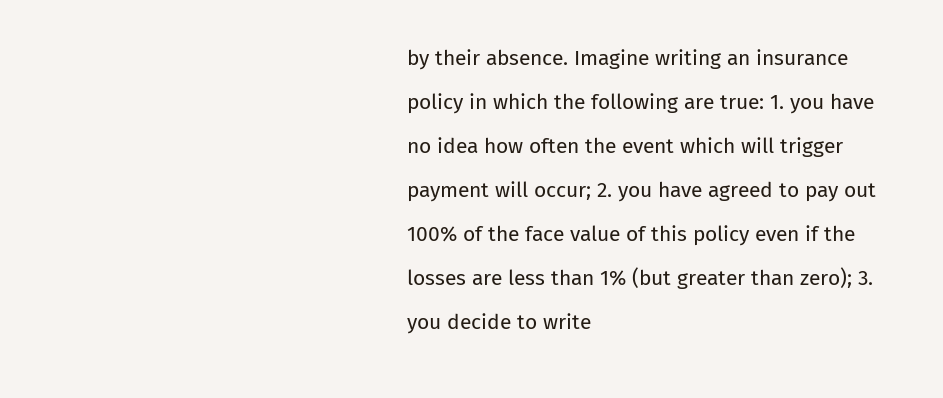by their absence. Imagine writing an insurance policy in which the following are true: 1. you have no idea how often the event which will trigger payment will occur; 2. you have agreed to pay out 100% of the face value of this policy even if the losses are less than 1% (but greater than zero); 3. you decide to write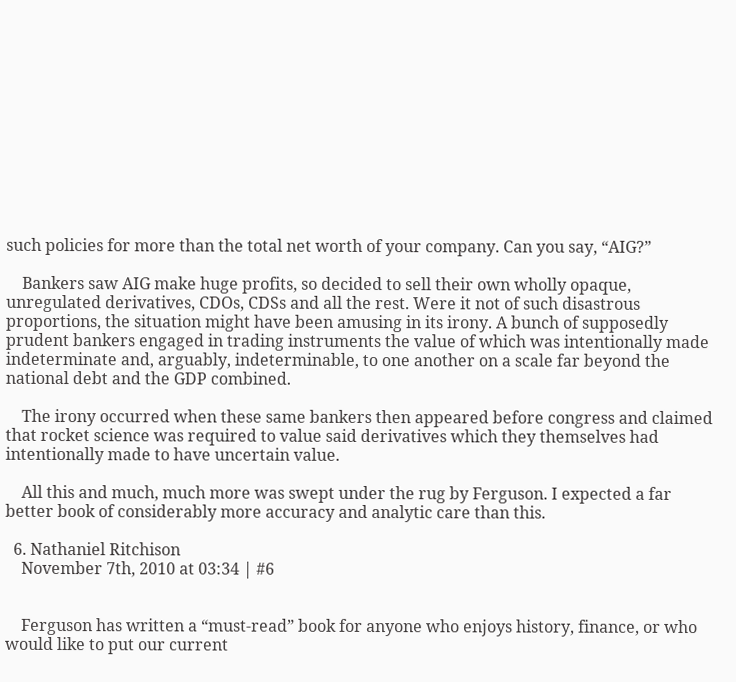such policies for more than the total net worth of your company. Can you say, “AIG?”

    Bankers saw AIG make huge profits, so decided to sell their own wholly opaque, unregulated derivatives, CDOs, CDSs and all the rest. Were it not of such disastrous proportions, the situation might have been amusing in its irony. A bunch of supposedly prudent bankers engaged in trading instruments the value of which was intentionally made indeterminate and, arguably, indeterminable, to one another on a scale far beyond the national debt and the GDP combined.

    The irony occurred when these same bankers then appeared before congress and claimed that rocket science was required to value said derivatives which they themselves had intentionally made to have uncertain value.

    All this and much, much more was swept under the rug by Ferguson. I expected a far better book of considerably more accuracy and analytic care than this.

  6. Nathaniel Ritchison
    November 7th, 2010 at 03:34 | #6


    Ferguson has written a “must-read” book for anyone who enjoys history, finance, or who would like to put our current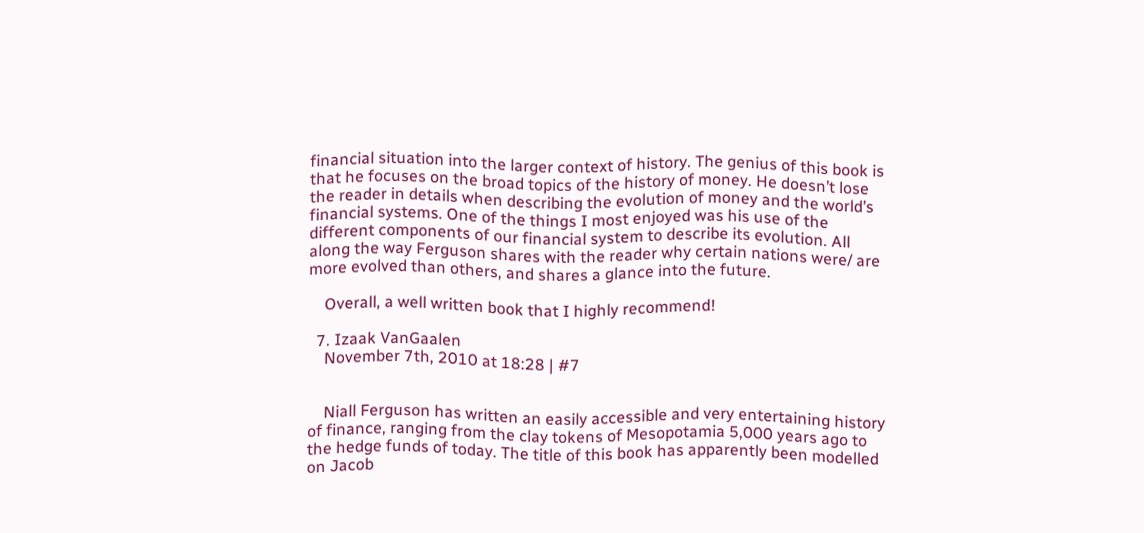financial situation into the larger context of history. The genius of this book is that he focuses on the broad topics of the history of money. He doesn’t lose the reader in details when describing the evolution of money and the world’s financial systems. One of the things I most enjoyed was his use of the different components of our financial system to describe its evolution. All along the way Ferguson shares with the reader why certain nations were/ are more evolved than others, and shares a glance into the future.

    Overall, a well written book that I highly recommend!

  7. Izaak VanGaalen
    November 7th, 2010 at 18:28 | #7


    Niall Ferguson has written an easily accessible and very entertaining history of finance, ranging from the clay tokens of Mesopotamia 5,000 years ago to the hedge funds of today. The title of this book has apparently been modelled on Jacob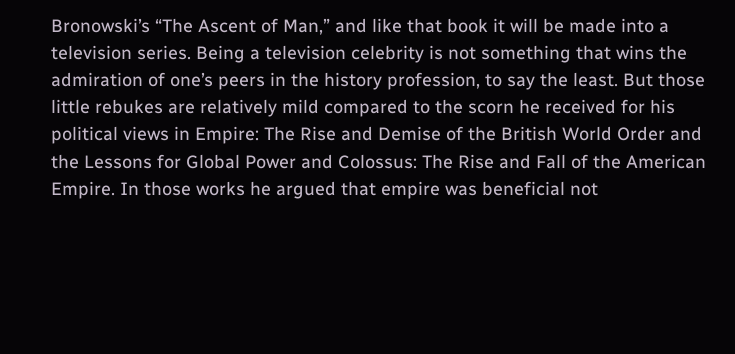Bronowski’s “The Ascent of Man,” and like that book it will be made into a television series. Being a television celebrity is not something that wins the admiration of one’s peers in the history profession, to say the least. But those little rebukes are relatively mild compared to the scorn he received for his political views in Empire: The Rise and Demise of the British World Order and the Lessons for Global Power and Colossus: The Rise and Fall of the American Empire. In those works he argued that empire was beneficial not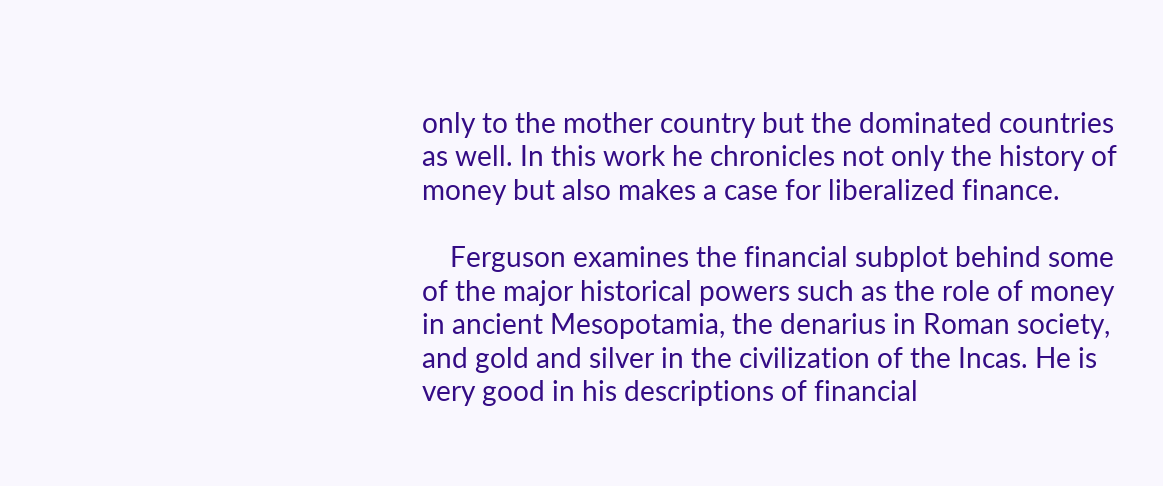only to the mother country but the dominated countries as well. In this work he chronicles not only the history of money but also makes a case for liberalized finance.

    Ferguson examines the financial subplot behind some of the major historical powers such as the role of money in ancient Mesopotamia, the denarius in Roman society, and gold and silver in the civilization of the Incas. He is very good in his descriptions of financial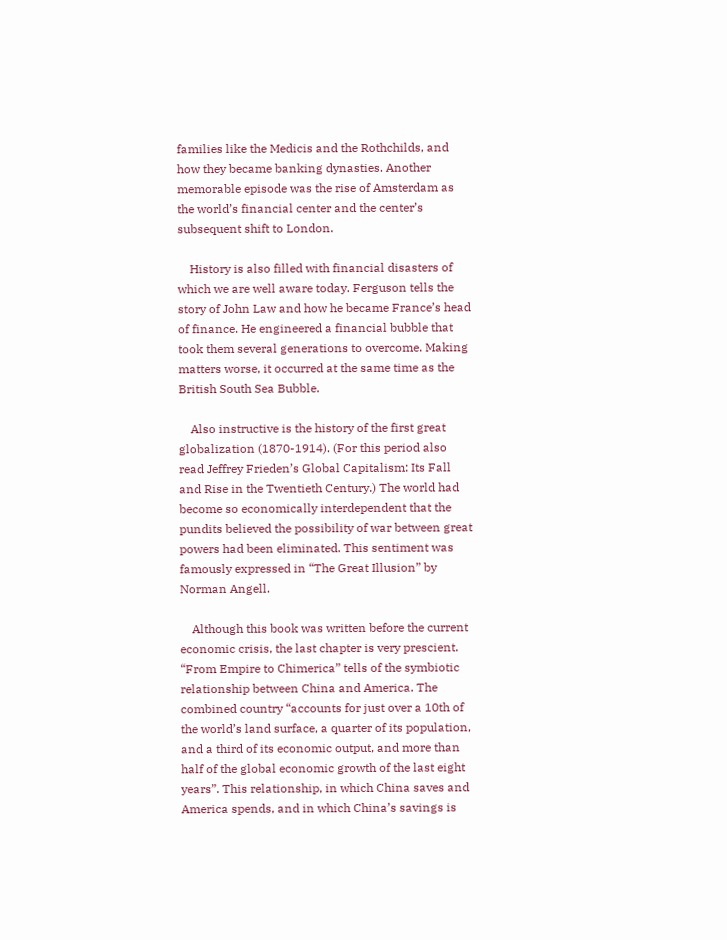families like the Medicis and the Rothchilds, and how they became banking dynasties. Another memorable episode was the rise of Amsterdam as the world’s financial center and the center’s subsequent shift to London.

    History is also filled with financial disasters of which we are well aware today. Ferguson tells the story of John Law and how he became France’s head of finance. He engineered a financial bubble that took them several generations to overcome. Making matters worse, it occurred at the same time as the British South Sea Bubble.

    Also instructive is the history of the first great globalization (1870-1914). (For this period also read Jeffrey Frieden’s Global Capitalism: Its Fall and Rise in the Twentieth Century.) The world had become so economically interdependent that the pundits believed the possibility of war between great powers had been eliminated. This sentiment was famously expressed in “The Great Illusion” by Norman Angell.

    Although this book was written before the current economic crisis, the last chapter is very prescient. “From Empire to Chimerica” tells of the symbiotic relationship between China and America. The combined country “accounts for just over a 10th of the world’s land surface, a quarter of its population, and a third of its economic output, and more than half of the global economic growth of the last eight years”. This relationship, in which China saves and America spends, and in which China’s savings is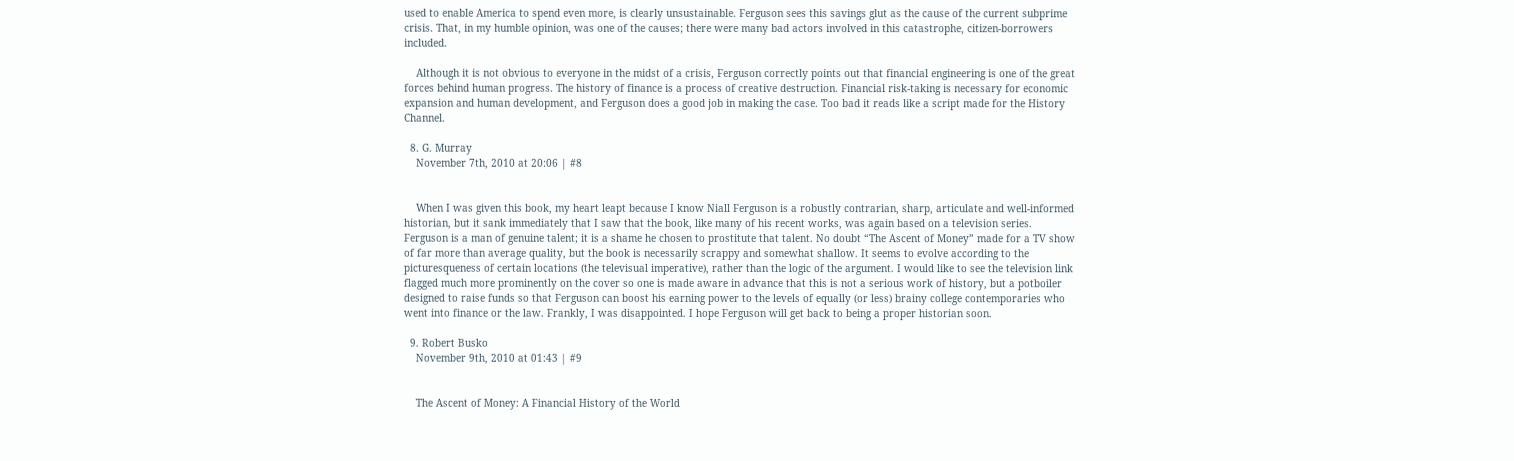used to enable America to spend even more, is clearly unsustainable. Ferguson sees this savings glut as the cause of the current subprime crisis. That, in my humble opinion, was one of the causes; there were many bad actors involved in this catastrophe, citizen-borrowers included.

    Although it is not obvious to everyone in the midst of a crisis, Ferguson correctly points out that financial engineering is one of the great forces behind human progress. The history of finance is a process of creative destruction. Financial risk-taking is necessary for economic expansion and human development, and Ferguson does a good job in making the case. Too bad it reads like a script made for the History Channel.

  8. G. Murray
    November 7th, 2010 at 20:06 | #8


    When I was given this book, my heart leapt because I know Niall Ferguson is a robustly contrarian, sharp, articulate and well-informed historian, but it sank immediately that I saw that the book, like many of his recent works, was again based on a television series. Ferguson is a man of genuine talent; it is a shame he chosen to prostitute that talent. No doubt “The Ascent of Money” made for a TV show of far more than average quality, but the book is necessarily scrappy and somewhat shallow. It seems to evolve according to the picturesqueness of certain locations (the televisual imperative), rather than the logic of the argument. I would like to see the television link flagged much more prominently on the cover so one is made aware in advance that this is not a serious work of history, but a potboiler designed to raise funds so that Ferguson can boost his earning power to the levels of equally (or less) brainy college contemporaries who went into finance or the law. Frankly, I was disappointed. I hope Ferguson will get back to being a proper historian soon.

  9. Robert Busko
    November 9th, 2010 at 01:43 | #9


    The Ascent of Money: A Financial History of the World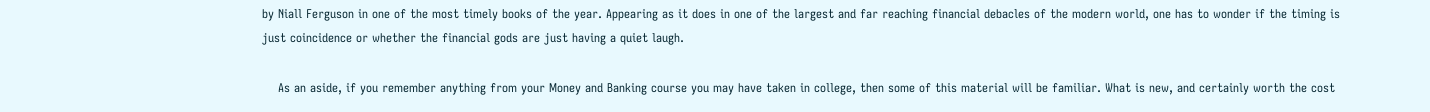by Niall Ferguson in one of the most timely books of the year. Appearing as it does in one of the largest and far reaching financial debacles of the modern world, one has to wonder if the timing is just coincidence or whether the financial gods are just having a quiet laugh.

    As an aside, if you remember anything from your Money and Banking course you may have taken in college, then some of this material will be familiar. What is new, and certainly worth the cost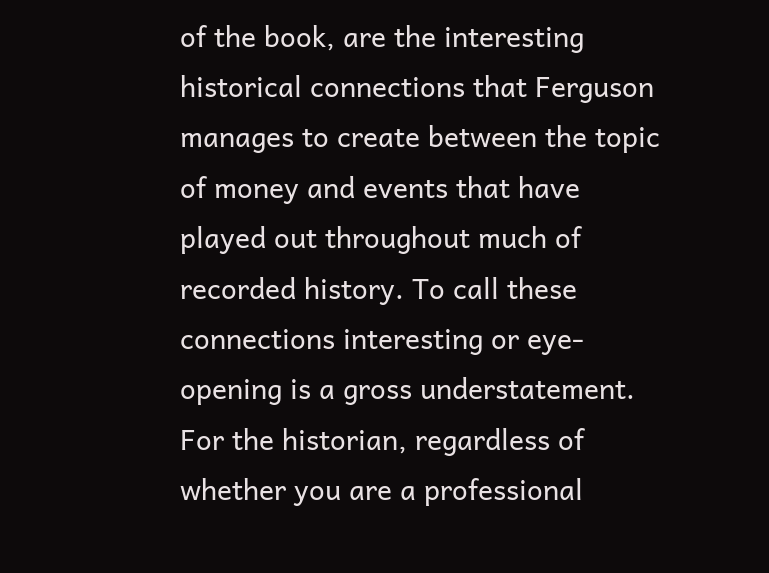of the book, are the interesting historical connections that Ferguson manages to create between the topic of money and events that have played out throughout much of recorded history. To call these connections interesting or eye-opening is a gross understatement. For the historian, regardless of whether you are a professional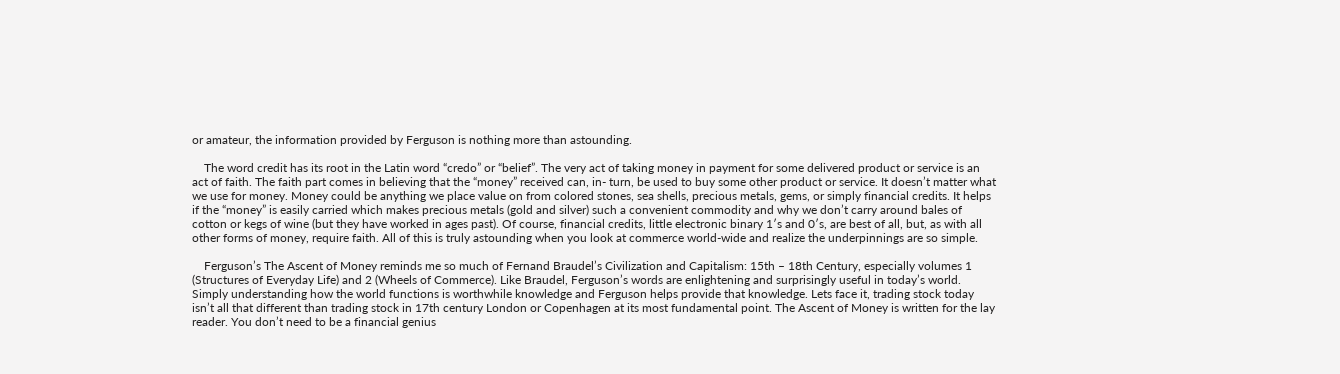or amateur, the information provided by Ferguson is nothing more than astounding.

    The word credit has its root in the Latin word “credo” or “belief”. The very act of taking money in payment for some delivered product or service is an act of faith. The faith part comes in believing that the “money” received can, in- turn, be used to buy some other product or service. It doesn’t matter what we use for money. Money could be anything we place value on from colored stones, sea shells, precious metals, gems, or simply financial credits. It helps if the “money” is easily carried which makes precious metals (gold and silver) such a convenient commodity and why we don’t carry around bales of cotton or kegs of wine (but they have worked in ages past). Of course, financial credits, little electronic binary 1′s and 0′s, are best of all, but, as with all other forms of money, require faith. All of this is truly astounding when you look at commerce world-wide and realize the underpinnings are so simple.

    Ferguson’s The Ascent of Money reminds me so much of Fernand Braudel’s Civilization and Capitalism: 15th – 18th Century, especially volumes 1 (Structures of Everyday Life) and 2 (Wheels of Commerce). Like Braudel, Ferguson’s words are enlightening and surprisingly useful in today’s world. Simply understanding how the world functions is worthwhile knowledge and Ferguson helps provide that knowledge. Lets face it, trading stock today isn’t all that different than trading stock in 17th century London or Copenhagen at its most fundamental point. The Ascent of Money is written for the lay reader. You don’t need to be a financial genius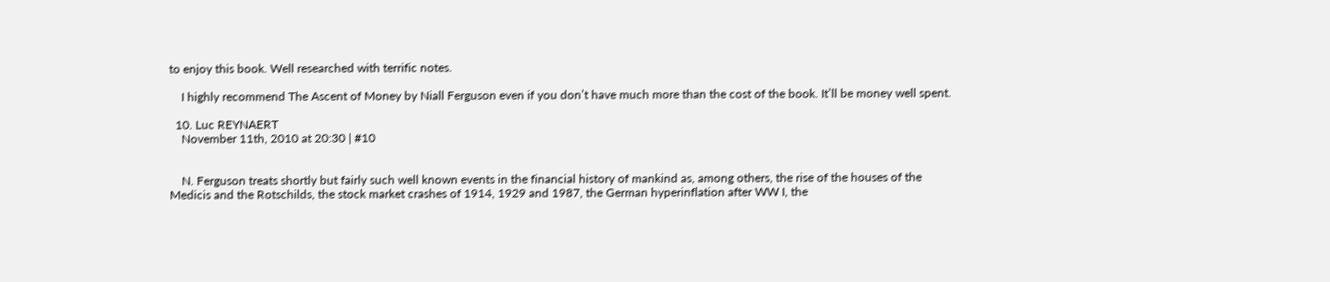to enjoy this book. Well researched with terrific notes.

    I highly recommend The Ascent of Money by Niall Ferguson even if you don’t have much more than the cost of the book. It’ll be money well spent.

  10. Luc REYNAERT
    November 11th, 2010 at 20:30 | #10


    N. Ferguson treats shortly but fairly such well known events in the financial history of mankind as, among others, the rise of the houses of the Medicis and the Rotschilds, the stock market crashes of 1914, 1929 and 1987, the German hyperinflation after WW I, the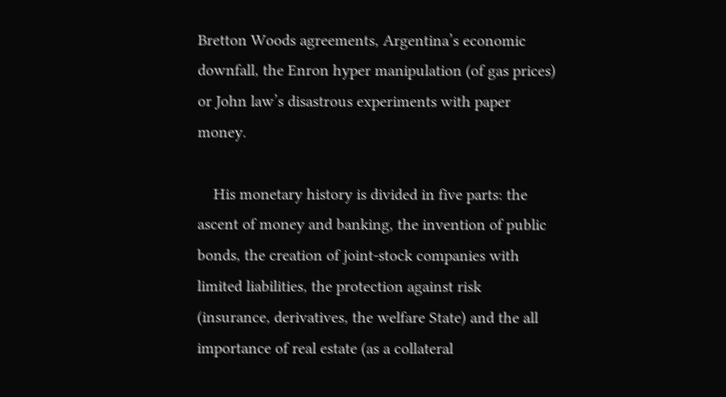Bretton Woods agreements, Argentina’s economic downfall, the Enron hyper manipulation (of gas prices) or John law’s disastrous experiments with paper money.

    His monetary history is divided in five parts: the ascent of money and banking, the invention of public bonds, the creation of joint-stock companies with limited liabilities, the protection against risk (insurance, derivatives, the welfare State) and the all importance of real estate (as a collateral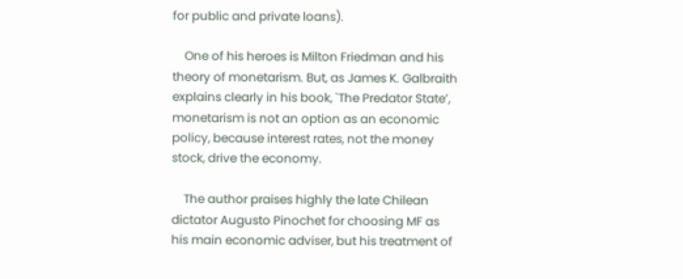for public and private loans).

    One of his heroes is Milton Friedman and his theory of monetarism. But, as James K. Galbraith explains clearly in his book, `The Predator State’, monetarism is not an option as an economic policy, because interest rates, not the money stock, drive the economy.

    The author praises highly the late Chilean dictator Augusto Pinochet for choosing MF as his main economic adviser, but his treatment of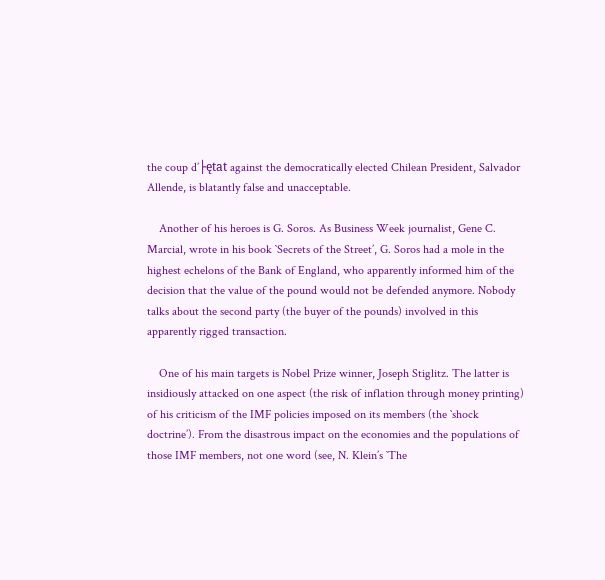the coup d’├ętat against the democratically elected Chilean President, Salvador Allende, is blatantly false and unacceptable.

    Another of his heroes is G. Soros. As Business Week journalist, Gene C. Marcial, wrote in his book `Secrets of the Street’, G. Soros had a mole in the highest echelons of the Bank of England, who apparently informed him of the decision that the value of the pound would not be defended anymore. Nobody talks about the second party (the buyer of the pounds) involved in this apparently rigged transaction.

    One of his main targets is Nobel Prize winner, Joseph Stiglitz. The latter is insidiously attacked on one aspect (the risk of inflation through money printing) of his criticism of the IMF policies imposed on its members (the `shock doctrine’). From the disastrous impact on the economies and the populations of those IMF members, not one word (see, N. Klein’s `The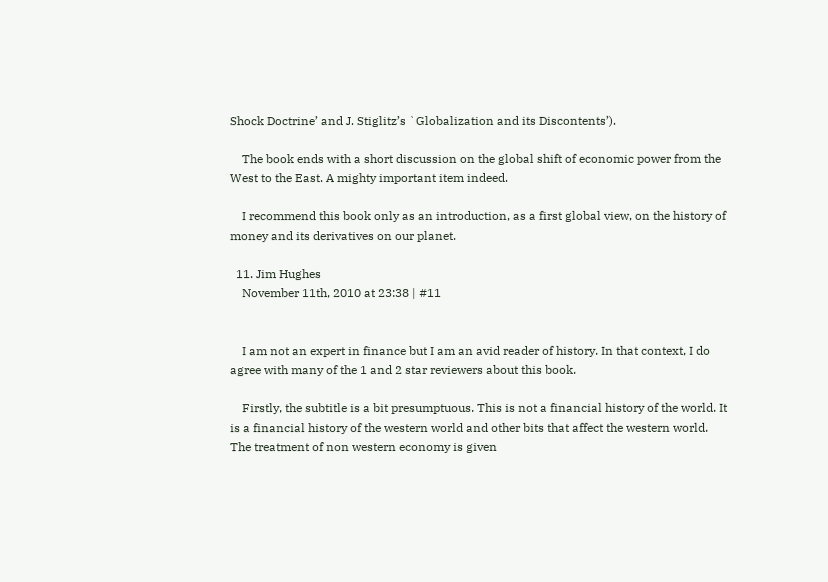Shock Doctrine’ and J. Stiglitz’s `Globalization and its Discontents’).

    The book ends with a short discussion on the global shift of economic power from the West to the East. A mighty important item indeed.

    I recommend this book only as an introduction, as a first global view, on the history of money and its derivatives on our planet.

  11. Jim Hughes
    November 11th, 2010 at 23:38 | #11


    I am not an expert in finance but I am an avid reader of history. In that context, I do agree with many of the 1 and 2 star reviewers about this book.

    Firstly, the subtitle is a bit presumptuous. This is not a financial history of the world. It is a financial history of the western world and other bits that affect the western world. The treatment of non western economy is given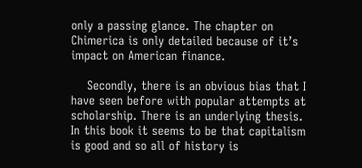only a passing glance. The chapter on Chimerica is only detailed because of it’s impact on American finance.

    Secondly, there is an obvious bias that I have seen before with popular attempts at scholarship. There is an underlying thesis. In this book it seems to be that capitalism is good and so all of history is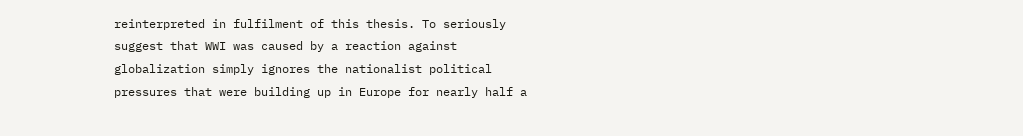reinterpreted in fulfilment of this thesis. To seriously suggest that WWI was caused by a reaction against globalization simply ignores the nationalist political pressures that were building up in Europe for nearly half a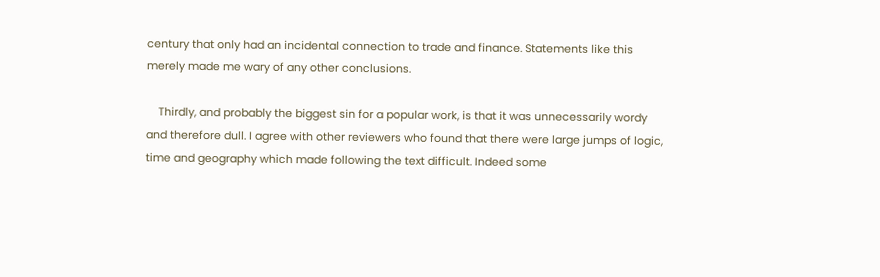century that only had an incidental connection to trade and finance. Statements like this merely made me wary of any other conclusions.

    Thirdly, and probably the biggest sin for a popular work, is that it was unnecessarily wordy and therefore dull. I agree with other reviewers who found that there were large jumps of logic, time and geography which made following the text difficult. Indeed some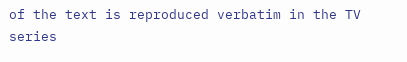of the text is reproduced verbatim in the TV series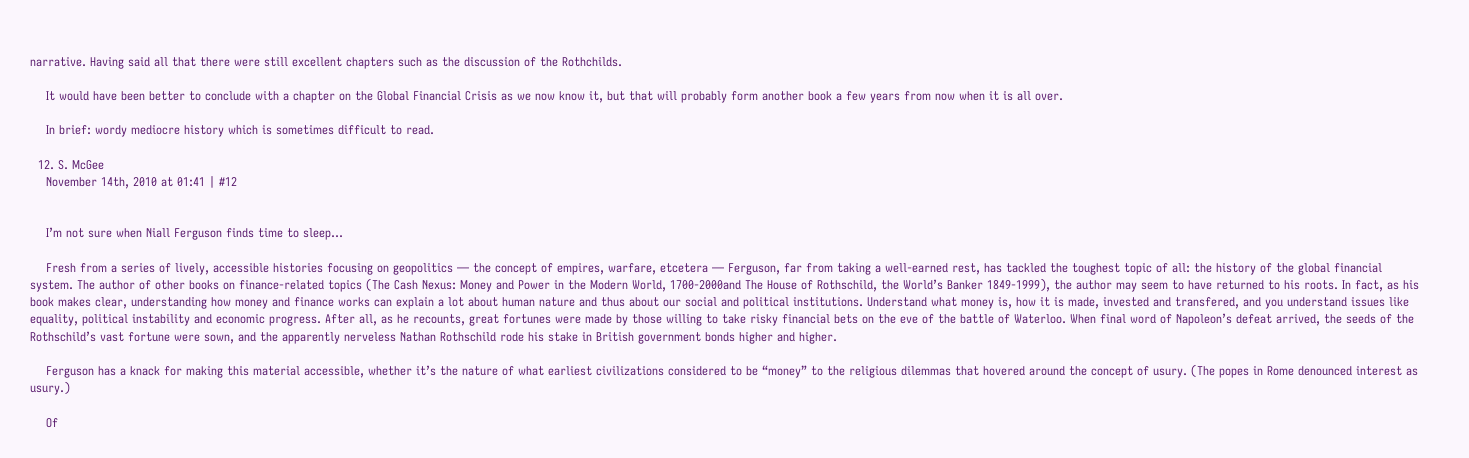narrative. Having said all that there were still excellent chapters such as the discussion of the Rothchilds.

    It would have been better to conclude with a chapter on the Global Financial Crisis as we now know it, but that will probably form another book a few years from now when it is all over.

    In brief: wordy mediocre history which is sometimes difficult to read.

  12. S. McGee
    November 14th, 2010 at 01:41 | #12


    I’m not sure when Niall Ferguson finds time to sleep…

    Fresh from a series of lively, accessible histories focusing on geopolitics — the concept of empires, warfare, etcetera — Ferguson, far from taking a well-earned rest, has tackled the toughest topic of all: the history of the global financial system. The author of other books on finance-related topics (The Cash Nexus: Money and Power in the Modern World, 1700-2000and The House of Rothschild, the World’s Banker 1849-1999), the author may seem to have returned to his roots. In fact, as his book makes clear, understanding how money and finance works can explain a lot about human nature and thus about our social and political institutions. Understand what money is, how it is made, invested and transfered, and you understand issues like equality, political instability and economic progress. After all, as he recounts, great fortunes were made by those willing to take risky financial bets on the eve of the battle of Waterloo. When final word of Napoleon’s defeat arrived, the seeds of the Rothschild’s vast fortune were sown, and the apparently nerveless Nathan Rothschild rode his stake in British government bonds higher and higher.

    Ferguson has a knack for making this material accessible, whether it’s the nature of what earliest civilizations considered to be “money” to the religious dilemmas that hovered around the concept of usury. (The popes in Rome denounced interest as usury.)

    Of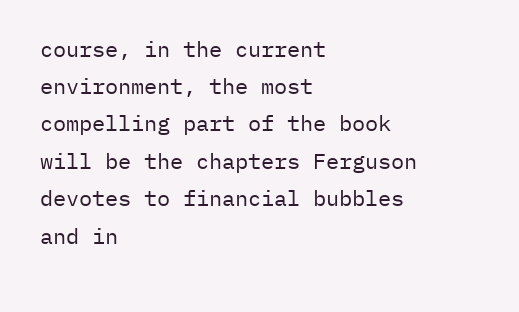course, in the current environment, the most compelling part of the book will be the chapters Ferguson devotes to financial bubbles and in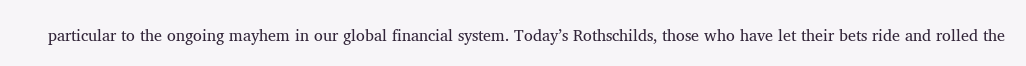particular to the ongoing mayhem in our global financial system. Today’s Rothschilds, those who have let their bets ride and rolled the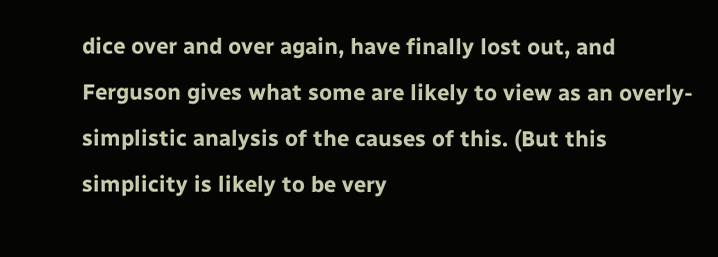dice over and over again, have finally lost out, and Ferguson gives what some are likely to view as an overly-simplistic analysis of the causes of this. (But this simplicity is likely to be very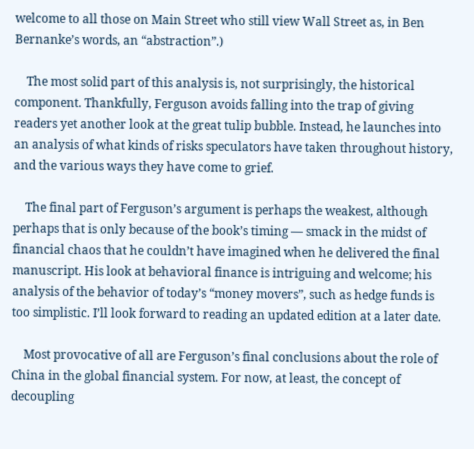welcome to all those on Main Street who still view Wall Street as, in Ben Bernanke’s words, an “abstraction”.)

    The most solid part of this analysis is, not surprisingly, the historical component. Thankfully, Ferguson avoids falling into the trap of giving readers yet another look at the great tulip bubble. Instead, he launches into an analysis of what kinds of risks speculators have taken throughout history, and the various ways they have come to grief.

    The final part of Ferguson’s argument is perhaps the weakest, although perhaps that is only because of the book’s timing — smack in the midst of financial chaos that he couldn’t have imagined when he delivered the final manuscript. His look at behavioral finance is intriguing and welcome; his analysis of the behavior of today’s “money movers”, such as hedge funds is too simplistic. I’ll look forward to reading an updated edition at a later date.

    Most provocative of all are Ferguson’s final conclusions about the role of China in the global financial system. For now, at least, the concept of decoupling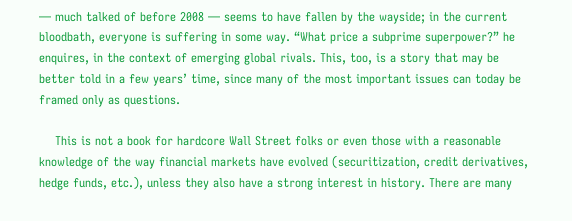— much talked of before 2008 — seems to have fallen by the wayside; in the current bloodbath, everyone is suffering in some way. “What price a subprime superpower?” he enquires, in the context of emerging global rivals. This, too, is a story that may be better told in a few years’ time, since many of the most important issues can today be framed only as questions.

    This is not a book for hardcore Wall Street folks or even those with a reasonable knowledge of the way financial markets have evolved (securitization, credit derivatives, hedge funds, etc.), unless they also have a strong interest in history. There are many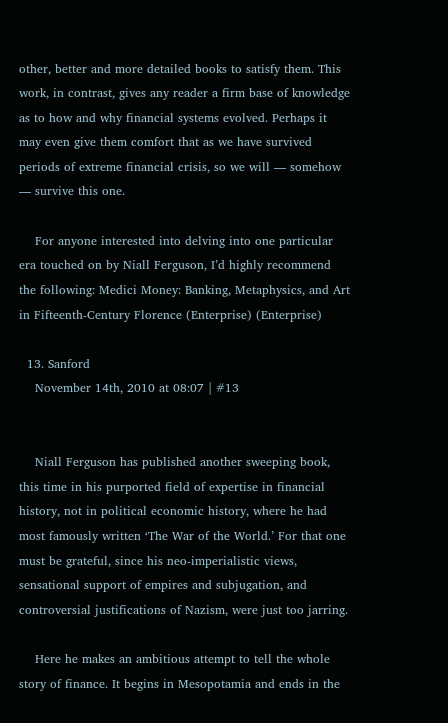other, better and more detailed books to satisfy them. This work, in contrast, gives any reader a firm base of knowledge as to how and why financial systems evolved. Perhaps it may even give them comfort that as we have survived periods of extreme financial crisis, so we will — somehow — survive this one.

    For anyone interested into delving into one particular era touched on by Niall Ferguson, I’d highly recommend the following: Medici Money: Banking, Metaphysics, and Art in Fifteenth-Century Florence (Enterprise) (Enterprise)

  13. Sanford
    November 14th, 2010 at 08:07 | #13


    Niall Ferguson has published another sweeping book, this time in his purported field of expertise in financial history, not in political economic history, where he had most famously written ‘The War of the World.’ For that one must be grateful, since his neo-imperialistic views, sensational support of empires and subjugation, and controversial justifications of Nazism, were just too jarring.

    Here he makes an ambitious attempt to tell the whole story of finance. It begins in Mesopotamia and ends in the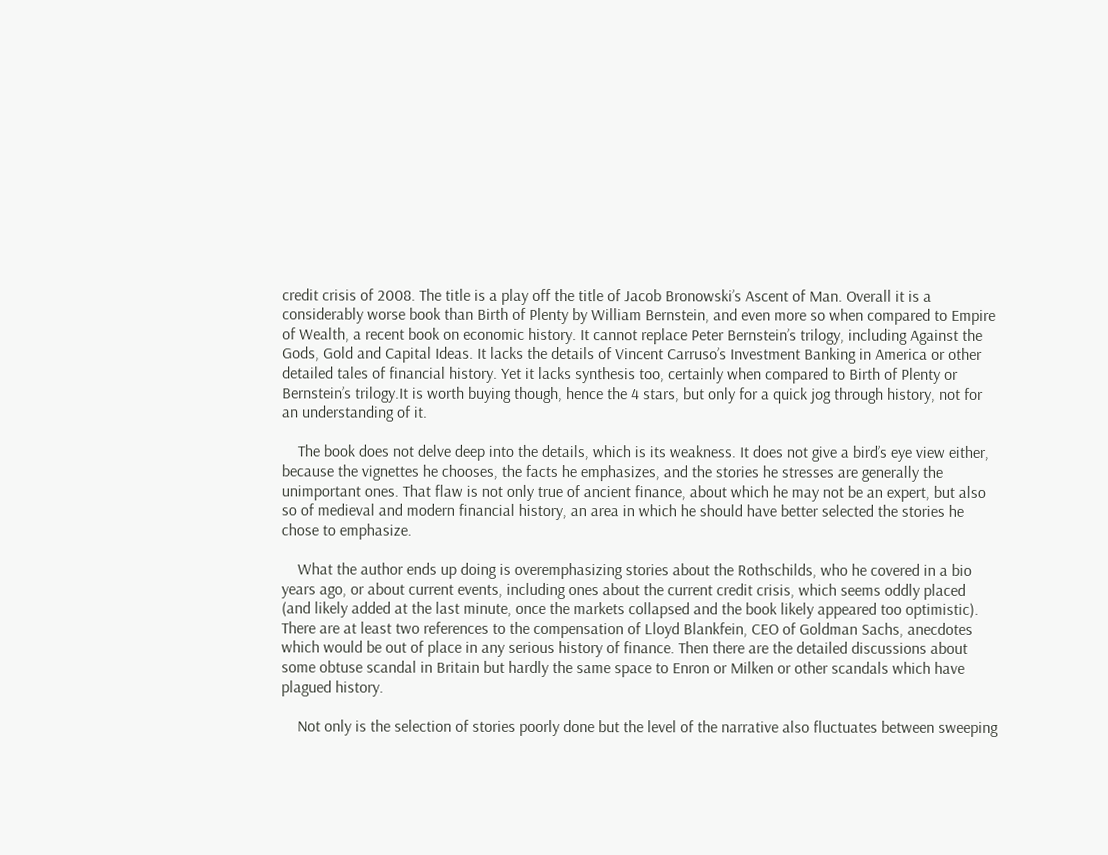credit crisis of 2008. The title is a play off the title of Jacob Bronowski’s Ascent of Man. Overall it is a considerably worse book than Birth of Plenty by William Bernstein, and even more so when compared to Empire of Wealth, a recent book on economic history. It cannot replace Peter Bernstein’s trilogy, including Against the Gods, Gold and Capital Ideas. It lacks the details of Vincent Carruso’s Investment Banking in America or other detailed tales of financial history. Yet it lacks synthesis too, certainly when compared to Birth of Plenty or Bernstein’s trilogy.It is worth buying though, hence the 4 stars, but only for a quick jog through history, not for an understanding of it.

    The book does not delve deep into the details, which is its weakness. It does not give a bird’s eye view either, because the vignettes he chooses, the facts he emphasizes, and the stories he stresses are generally the unimportant ones. That flaw is not only true of ancient finance, about which he may not be an expert, but also so of medieval and modern financial history, an area in which he should have better selected the stories he chose to emphasize.

    What the author ends up doing is overemphasizing stories about the Rothschilds, who he covered in a bio years ago, or about current events, including ones about the current credit crisis, which seems oddly placed (and likely added at the last minute, once the markets collapsed and the book likely appeared too optimistic). There are at least two references to the compensation of Lloyd Blankfein, CEO of Goldman Sachs, anecdotes which would be out of place in any serious history of finance. Then there are the detailed discussions about some obtuse scandal in Britain but hardly the same space to Enron or Milken or other scandals which have plagued history.

    Not only is the selection of stories poorly done but the level of the narrative also fluctuates between sweeping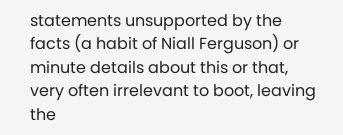statements unsupported by the facts (a habit of Niall Ferguson) or minute details about this or that, very often irrelevant to boot, leaving the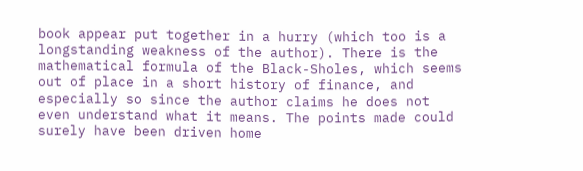book appear put together in a hurry (which too is a longstanding weakness of the author). There is the mathematical formula of the Black-Sholes, which seems out of place in a short history of finance, and especially so since the author claims he does not even understand what it means. The points made could surely have been driven home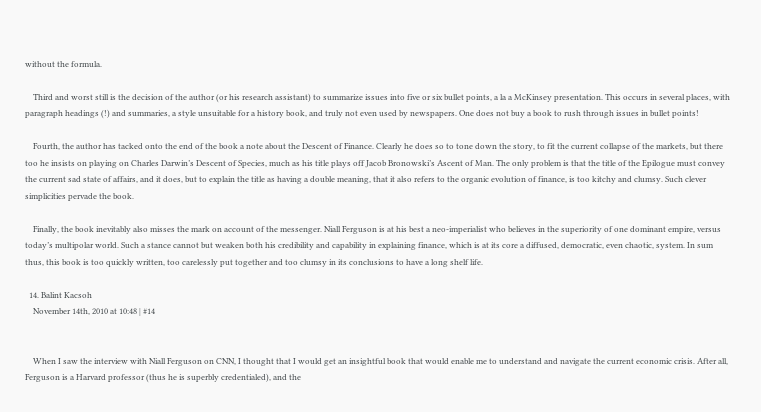without the formula.

    Third and worst still is the decision of the author (or his research assistant) to summarize issues into five or six bullet points, a la a McKinsey presentation. This occurs in several places, with paragraph headings (!) and summaries, a style unsuitable for a history book, and truly not even used by newspapers. One does not buy a book to rush through issues in bullet points!

    Fourth, the author has tacked onto the end of the book a note about the Descent of Finance. Clearly he does so to tone down the story, to fit the current collapse of the markets, but there too he insists on playing on Charles Darwin’s Descent of Species, much as his title plays off Jacob Bronowski’s Ascent of Man. The only problem is that the title of the Epilogue must convey the current sad state of affairs, and it does, but to explain the title as having a double meaning, that it also refers to the organic evolution of finance, is too kitchy and clumsy. Such clever simplicities pervade the book.

    Finally, the book inevitably also misses the mark on account of the messenger. Niall Ferguson is at his best a neo-imperialist who believes in the superiority of one dominant empire, versus today’s multipolar world. Such a stance cannot but weaken both his credibility and capability in explaining finance, which is at its core a diffused, democratic, even chaotic, system. In sum thus, this book is too quickly written, too carelessly put together and too clumsy in its conclusions to have a long shelf life.

  14. Balint Kacsoh
    November 14th, 2010 at 10:48 | #14


    When I saw the interview with Niall Ferguson on CNN, I thought that I would get an insightful book that would enable me to understand and navigate the current economic crisis. After all, Ferguson is a Harvard professor (thus he is superbly credentialed), and the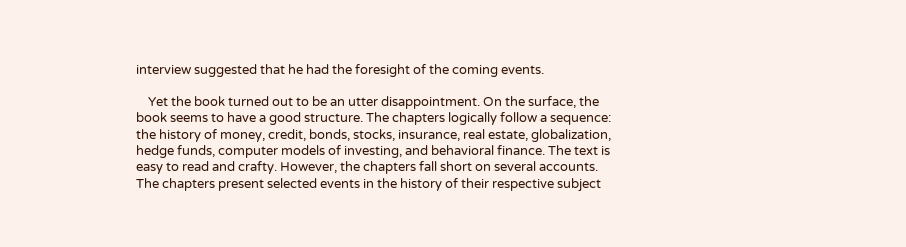interview suggested that he had the foresight of the coming events.

    Yet the book turned out to be an utter disappointment. On the surface, the book seems to have a good structure. The chapters logically follow a sequence: the history of money, credit, bonds, stocks, insurance, real estate, globalization, hedge funds, computer models of investing, and behavioral finance. The text is easy to read and crafty. However, the chapters fall short on several accounts. The chapters present selected events in the history of their respective subject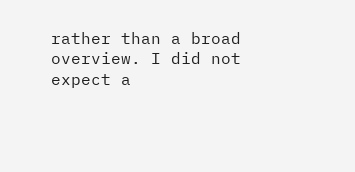rather than a broad overview. I did not expect a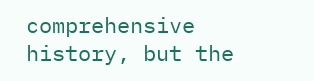comprehensive history, but the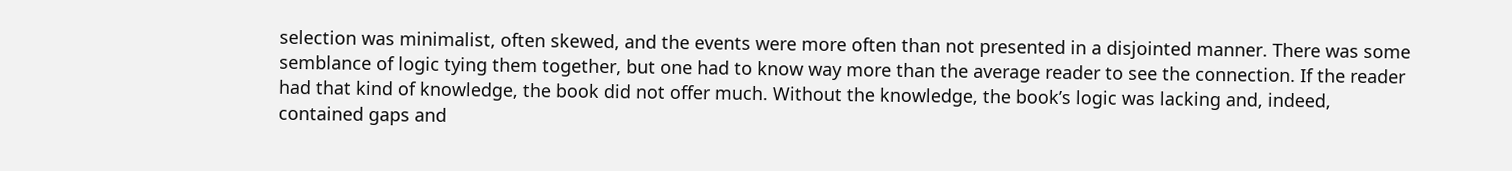selection was minimalist, often skewed, and the events were more often than not presented in a disjointed manner. There was some semblance of logic tying them together, but one had to know way more than the average reader to see the connection. If the reader had that kind of knowledge, the book did not offer much. Without the knowledge, the book’s logic was lacking and, indeed, contained gaps and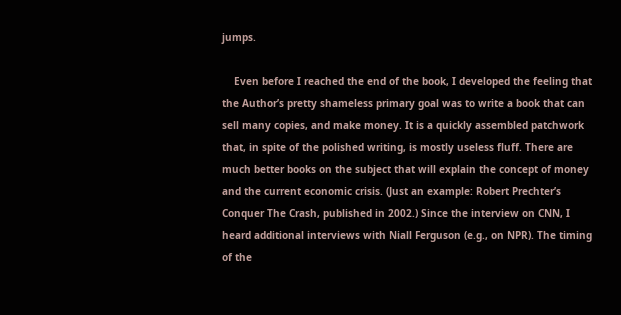jumps.

    Even before I reached the end of the book, I developed the feeling that the Author’s pretty shameless primary goal was to write a book that can sell many copies, and make money. It is a quickly assembled patchwork that, in spite of the polished writing, is mostly useless fluff. There are much better books on the subject that will explain the concept of money and the current economic crisis. (Just an example: Robert Prechter’s Conquer The Crash, published in 2002.) Since the interview on CNN, I heard additional interviews with Niall Ferguson (e.g., on NPR). The timing of the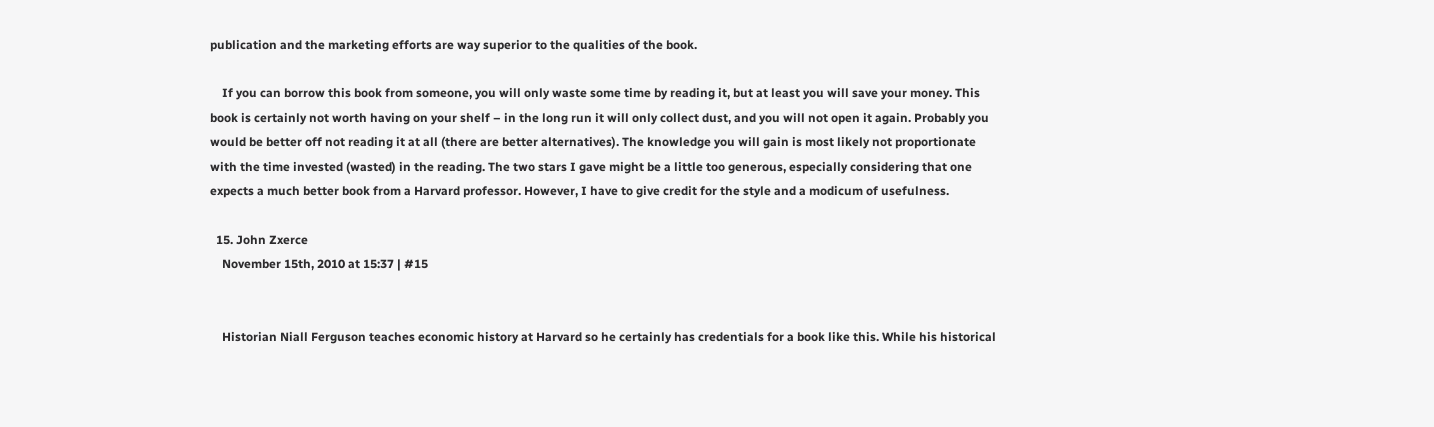publication and the marketing efforts are way superior to the qualities of the book.

    If you can borrow this book from someone, you will only waste some time by reading it, but at least you will save your money. This book is certainly not worth having on your shelf – in the long run it will only collect dust, and you will not open it again. Probably you would be better off not reading it at all (there are better alternatives). The knowledge you will gain is most likely not proportionate with the time invested (wasted) in the reading. The two stars I gave might be a little too generous, especially considering that one expects a much better book from a Harvard professor. However, I have to give credit for the style and a modicum of usefulness.

  15. John Zxerce
    November 15th, 2010 at 15:37 | #15


    Historian Niall Ferguson teaches economic history at Harvard so he certainly has credentials for a book like this. While his historical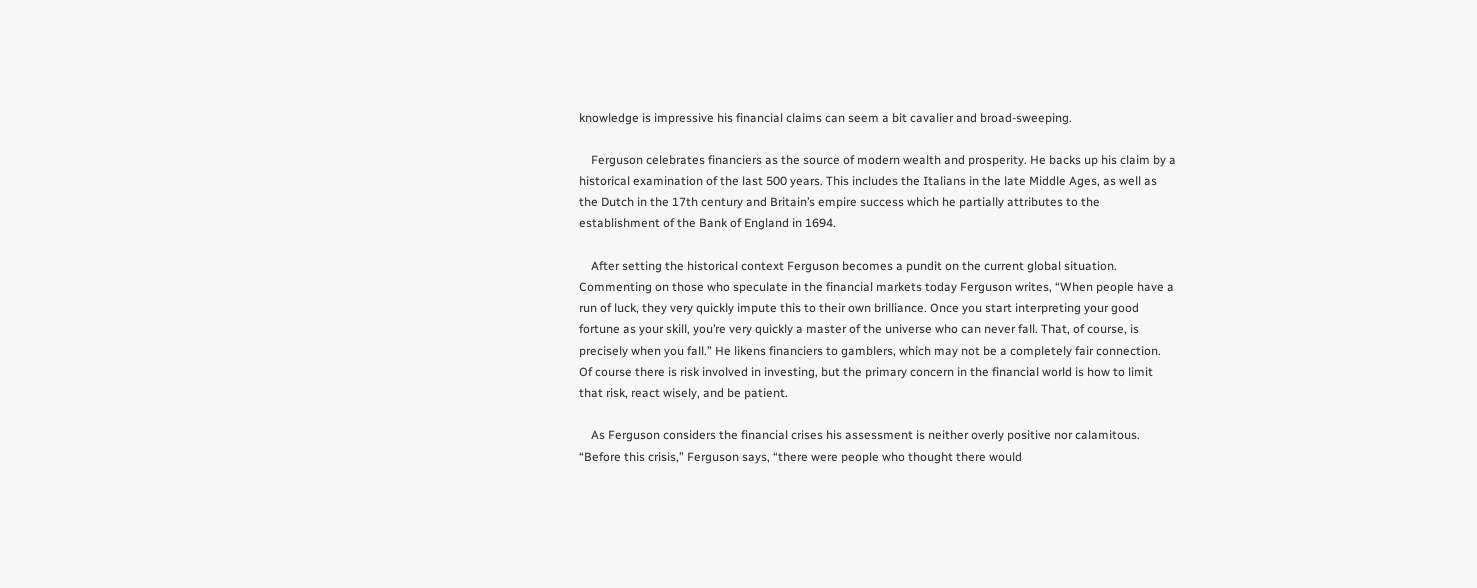knowledge is impressive his financial claims can seem a bit cavalier and broad-sweeping.

    Ferguson celebrates financiers as the source of modern wealth and prosperity. He backs up his claim by a historical examination of the last 500 years. This includes the Italians in the late Middle Ages, as well as the Dutch in the 17th century and Britain’s empire success which he partially attributes to the establishment of the Bank of England in 1694.

    After setting the historical context Ferguson becomes a pundit on the current global situation. Commenting on those who speculate in the financial markets today Ferguson writes, “When people have a run of luck, they very quickly impute this to their own brilliance. Once you start interpreting your good fortune as your skill, you’re very quickly a master of the universe who can never fall. That, of course, is precisely when you fall.” He likens financiers to gamblers, which may not be a completely fair connection. Of course there is risk involved in investing, but the primary concern in the financial world is how to limit that risk, react wisely, and be patient.

    As Ferguson considers the financial crises his assessment is neither overly positive nor calamitous. “Before this crisis,” Ferguson says, “there were people who thought there would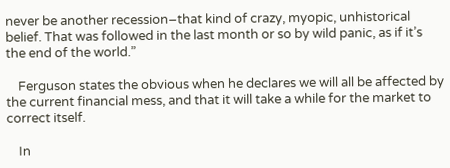never be another recession–that kind of crazy, myopic, unhistorical belief. That was followed in the last month or so by wild panic, as if it’s the end of the world.”

    Ferguson states the obvious when he declares we will all be affected by the current financial mess, and that it will take a while for the market to correct itself.

    In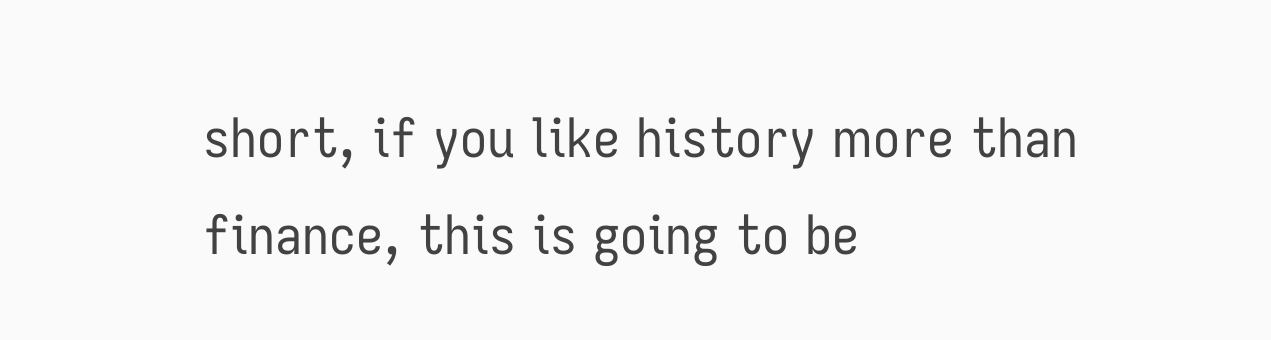short, if you like history more than finance, this is going to be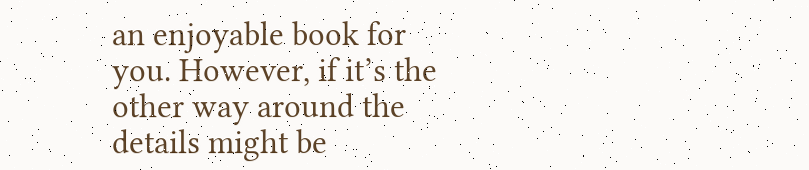an enjoyable book for you. However, if it’s the other way around the details might be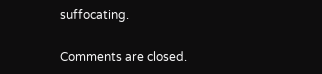suffocating.

Comments are closed.